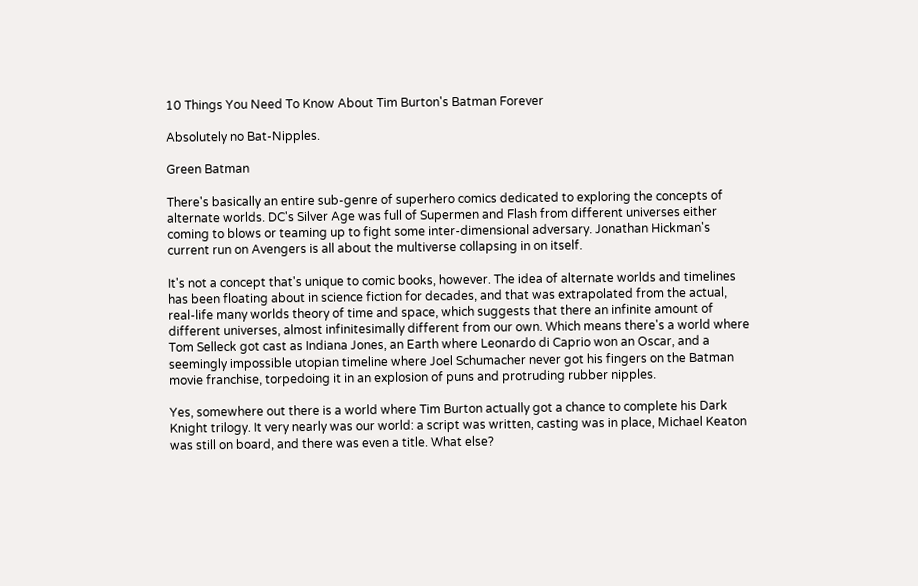10 Things You Need To Know About Tim Burton's Batman Forever

Absolutely no Bat-Nipples.

Green Batman

There's basically an entire sub-genre of superhero comics dedicated to exploring the concepts of alternate worlds. DC's Silver Age was full of Supermen and Flash from different universes either coming to blows or teaming up to fight some inter-dimensional adversary. Jonathan Hickman's current run on Avengers is all about the multiverse collapsing in on itself.

It's not a concept that's unique to comic books, however. The idea of alternate worlds and timelines has been floating about in science fiction for decades, and that was extrapolated from the actual, real-life many worlds theory of time and space, which suggests that there an infinite amount of different universes, almost infinitesimally different from our own. Which means there's a world where Tom Selleck got cast as Indiana Jones, an Earth where Leonardo di Caprio won an Oscar, and a seemingly impossible utopian timeline where Joel Schumacher never got his fingers on the Batman movie franchise, torpedoing it in an explosion of puns and protruding rubber nipples.

Yes, somewhere out there is a world where Tim Burton actually got a chance to complete his Dark Knight trilogy. It very nearly was our world: a script was written, casting was in place, Michael Keaton was still on board, and there was even a title. What else?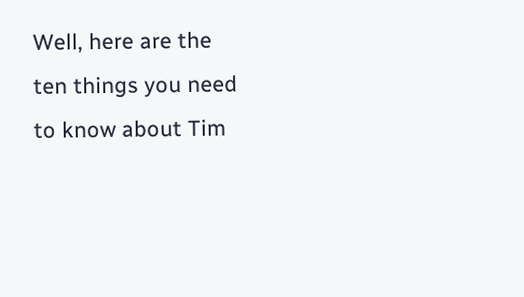Well, here are the ten things you need to know about Tim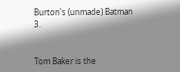Burton's (unmade) Batman 3.


Tom Baker is the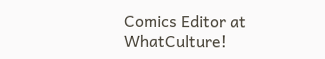Comics Editor at WhatCulture!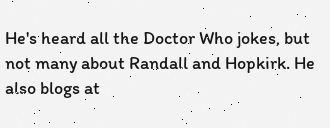He's heard all the Doctor Who jokes, but not many about Randall and Hopkirk. He also blogs at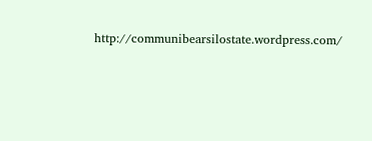http://communibearsilostate.wordpress.com/